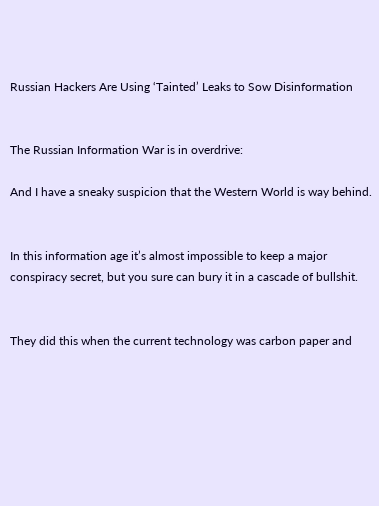Russian Hackers Are Using ‘Tainted’ Leaks to Sow Disinformation


The Russian Information War is in overdrive:

And I have a sneaky suspicion that the Western World is way behind.


In this information age it’s almost impossible to keep a major conspiracy secret, but you sure can bury it in a cascade of bullshit.


They did this when the current technology was carbon paper and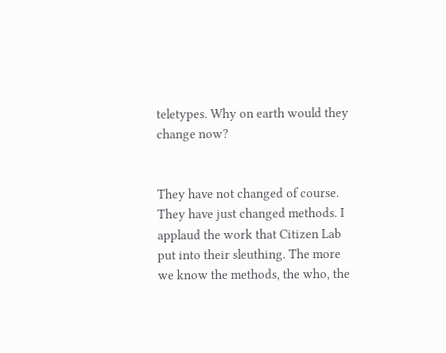teletypes. Why on earth would they change now?


They have not changed of course. They have just changed methods. I applaud the work that Citizen Lab put into their sleuthing. The more we know the methods, the who, the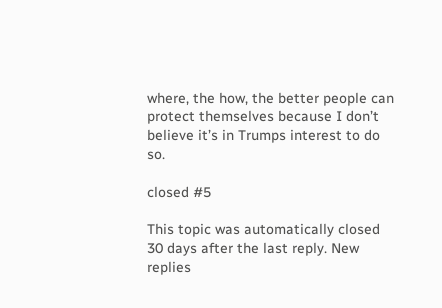where, the how, the better people can protect themselves because I don’t believe it’s in Trumps interest to do so.

closed #5

This topic was automatically closed 30 days after the last reply. New replies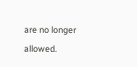are no longer allowed.